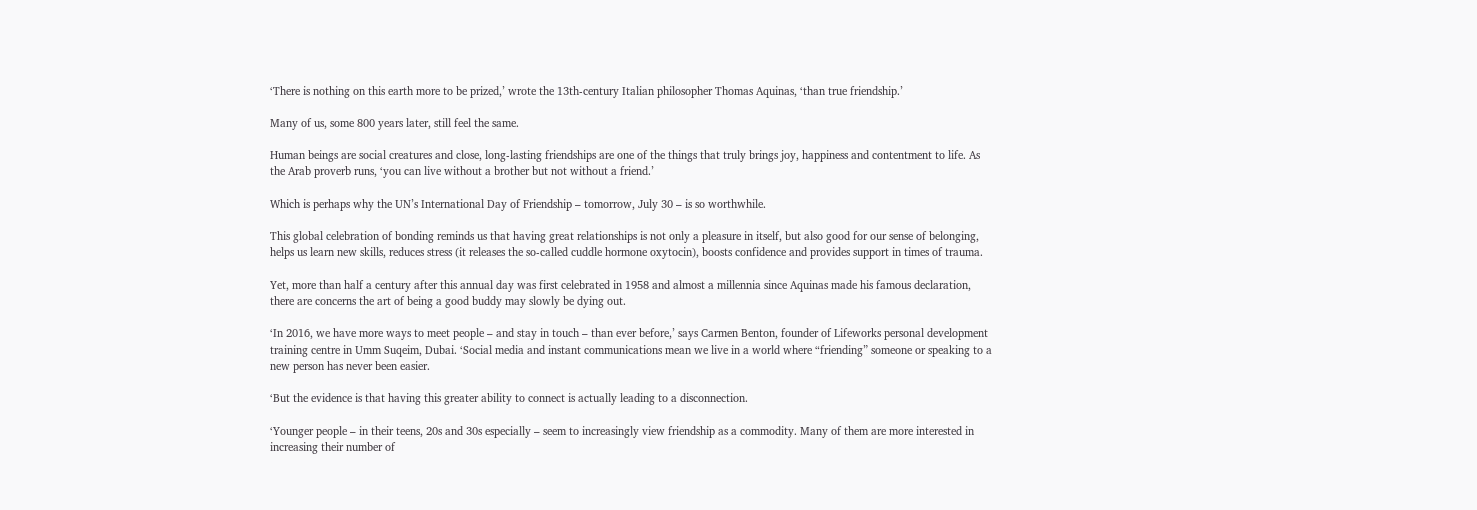‘There is nothing on this earth more to be prized,’ wrote the 13th-century Italian philosopher Thomas Aquinas, ‘than true friendship.’

Many of us, some 800 years later, still feel the same.

Human beings are social creatures and close, long-lasting friendships are one of the things that truly brings joy, happiness and contentment to life. As the Arab proverb runs, ‘you can live without a brother but not without a friend.’

Which is perhaps why the UN’s International Day of Friendship – tomorrow, July 30 – is so worthwhile.

This global celebration of bonding reminds us that having great relationships is not only a pleasure in itself, but also good for our sense of belonging, helps us learn new skills, reduces stress (it releases the so-called cuddle hormone oxytocin), boosts confidence and provides support in times of trauma.

Yet, more than half a century after this annual day was first celebrated in 1958 and almost a millennia since Aquinas made his famous declaration, there are concerns the art of being a good buddy may slowly be dying out.

‘In 2016, we have more ways to meet people – and stay in touch – than ever before,’ says Carmen Benton, founder of Lifeworks personal development training centre in Umm Suqeim, Dubai. ‘Social media and instant communications mean we live in a world where “friending” someone or speaking to a new person has never been easier.

‘But the evidence is that having this greater ability to connect is actually leading to a disconnection.

‘Younger people – in their teens, 20s and 30s especially – seem to increasingly view friendship as a commodity. Many of them are more interested in increasing their number of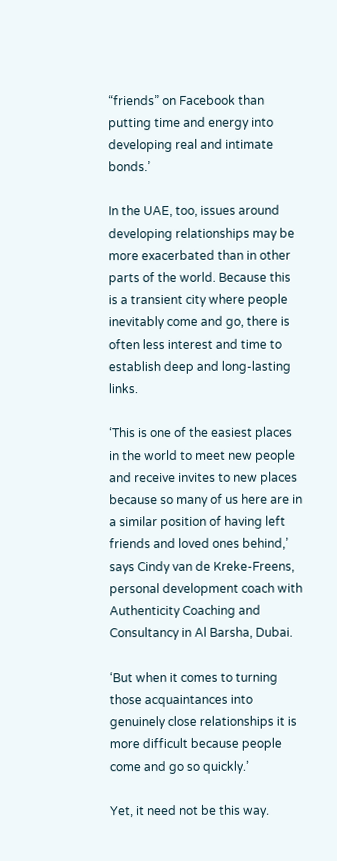“friends” on Facebook than putting time and energy into developing real and intimate bonds.’

In the UAE, too, issues around developing relationships may be more exacerbated than in other parts of the world. Because this is a transient city where people inevitably come and go, there is often less interest and time to establish deep and long-lasting links.

‘This is one of the easiest places in the world to meet new people and receive invites to new places because so many of us here are in a similar position of having left friends and loved ones behind,’ says Cindy van de Kreke-Freens, personal development coach with Authenticity Coaching and Consultancy in Al Barsha, Dubai.

‘But when it comes to turning those acquaintances into genuinely close relationships it is more difficult because people come and go so quickly.’

Yet, it need not be this way.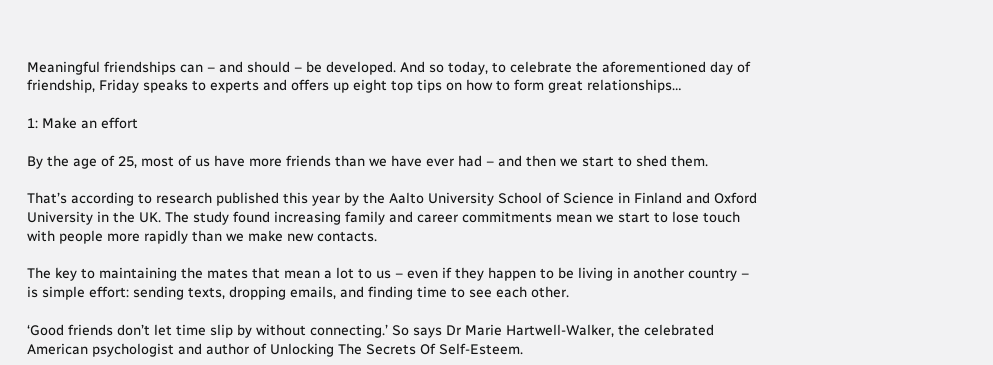Meaningful friendships can – and should – be developed. And so today, to celebrate the aforementioned day of friendship, Friday speaks to experts and offers up eight top tips on how to form great relationships…

1: Make an effort

By the age of 25, most of us have more friends than we have ever had – and then we start to shed them.

That’s according to research published this year by the Aalto University School of Science in Finland and Oxford University in the UK. The study found increasing family and career commitments mean we start to lose touch with people more rapidly than we make new contacts.

The key to maintaining the mates that mean a lot to us – even if they happen to be living in another country – is simple effort: sending texts, dropping emails, and finding time to see each other.

‘Good friends don’t let time slip by without connecting.’ So says Dr Marie Hartwell-Walker, the celebrated American psychologist and author of Unlocking The Secrets Of Self-Esteem.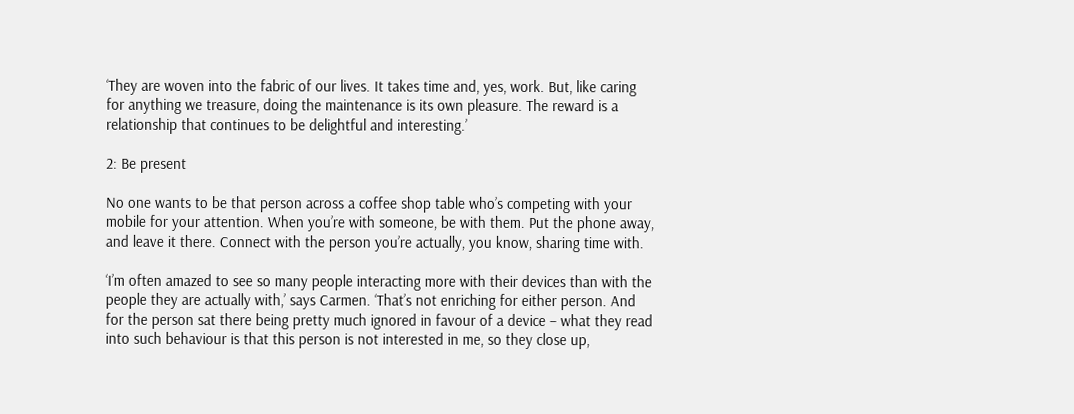‘They are woven into the fabric of our lives. It takes time and, yes, work. But, like caring for anything we treasure, doing the maintenance is its own pleasure. The reward is a relationship that continues to be delightful and interesting.’

2: Be present

No one wants to be that person across a coffee shop table who’s competing with your mobile for your attention. When you’re with someone, be with them. Put the phone away, and leave it there. Connect with the person you’re actually, you know, sharing time with.

‘I’m often amazed to see so many people interacting more with their devices than with the people they are actually with,’ says Carmen. ‘That’s not enriching for either person. And for the person sat there being pretty much ignored in favour of a device – what they read into such behaviour is that this person is not interested in me, so they close up,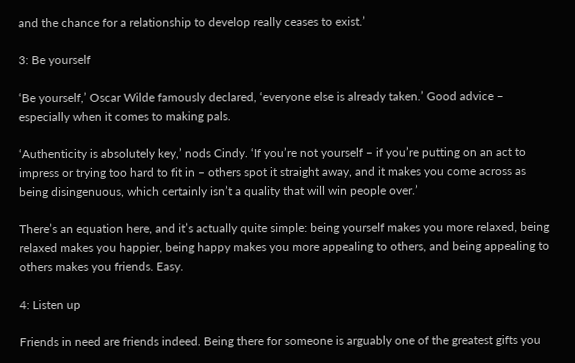and the chance for a relationship to develop really ceases to exist.’

3: Be yourself

‘Be yourself,’ Oscar Wilde famously declared, ‘everyone else is already taken.’ Good advice – especially when it comes to making pals.

‘Authenticity is absolutely key,’ nods Cindy. ‘If you’re not yourself – if you’re putting on an act to impress or trying too hard to fit in – others spot it straight away, and it makes you come across as being disingenuous, which certainly isn’t a quality that will win people over.’

There’s an equation here, and it’s actually quite simple: being yourself makes you more relaxed, being relaxed makes you happier, being happy makes you more appealing to others, and being appealing to others makes you friends. Easy.

4: Listen up

Friends in need are friends indeed. Being there for someone is arguably one of the greatest gifts you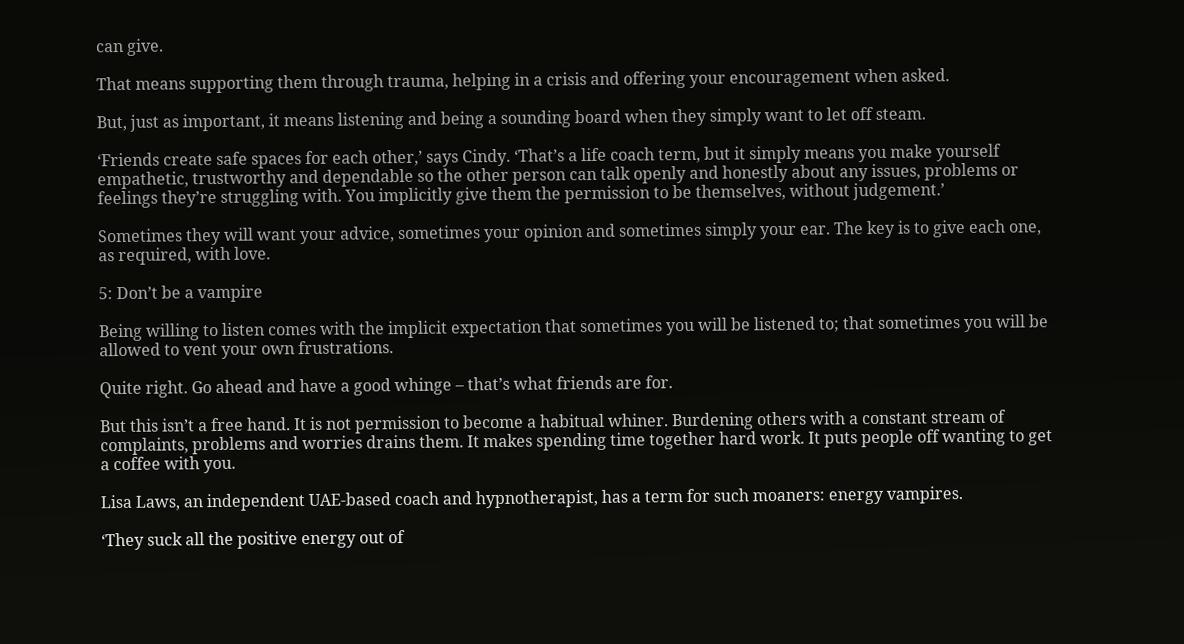can give.

That means supporting them through trauma, helping in a crisis and offering your encouragement when asked.

But, just as important, it means listening and being a sounding board when they simply want to let off steam.

‘Friends create safe spaces for each other,’ says Cindy. ‘That’s a life coach term, but it simply means you make yourself empathetic, trustworthy and dependable so the other person can talk openly and honestly about any issues, problems or feelings they’re struggling with. You implicitly give them the permission to be themselves, without judgement.’

Sometimes they will want your advice, sometimes your opinion and sometimes simply your ear. The key is to give each one, as required, with love.

5: Don’t be a vampire

Being willing to listen comes with the implicit expectation that sometimes you will be listened to; that sometimes you will be allowed to vent your own frustrations.

Quite right. Go ahead and have a good whinge – that’s what friends are for.

But this isn’t a free hand. It is not permission to become a habitual whiner. Burdening others with a constant stream of complaints, problems and worries drains them. It makes spending time together hard work. It puts people off wanting to get a coffee with you.

Lisa Laws, an independent UAE-based coach and hypnotherapist, has a term for such moaners: energy vampires.

‘They suck all the positive energy out of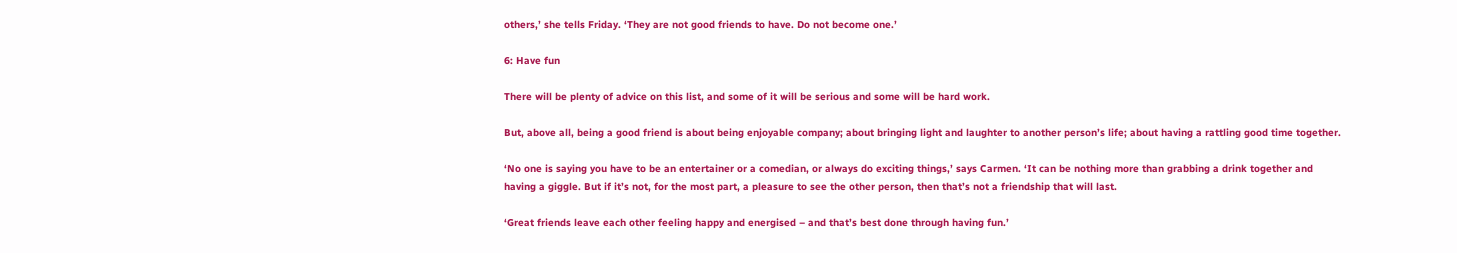others,’ she tells Friday. ‘They are not good friends to have. Do not become one.’

6: Have fun

There will be plenty of advice on this list, and some of it will be serious and some will be hard work.

But, above all, being a good friend is about being enjoyable company; about bringing light and laughter to another person’s life; about having a rattling good time together.

‘No one is saying you have to be an entertainer or a comedian, or always do exciting things,’ says Carmen. ‘It can be nothing more than grabbing a drink together and having a giggle. But if it’s not, for the most part, a pleasure to see the other person, then that’s not a friendship that will last.

‘Great friends leave each other feeling happy and energised – and that’s best done through having fun.’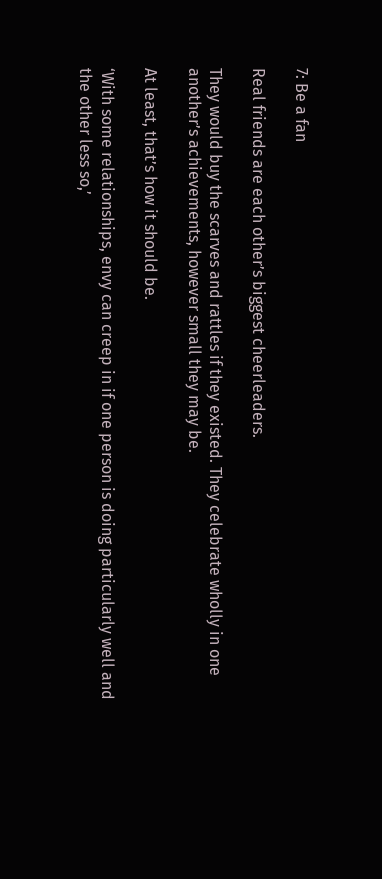7: Be a fan

Real friends are each other’s biggest cheerleaders.

They would buy the scarves and rattles if they existed. They celebrate wholly in one another’s achievements, however small they may be.

At least, that’s how it should be.

‘With some relationships, envy can creep in if one person is doing particularly well and the other less so,’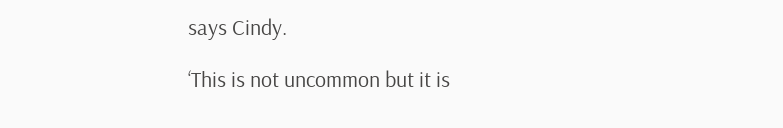says Cindy.

‘This is not uncommon but it is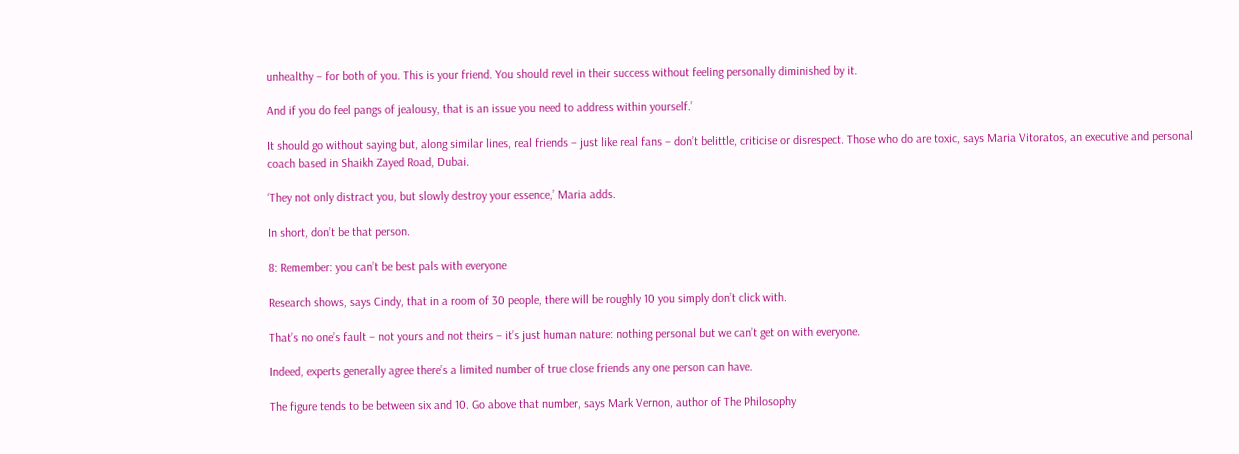unhealthy – for both of you. This is your friend. You should revel in their success without feeling personally diminished by it.

And if you do feel pangs of jealousy, that is an issue you need to address within yourself.’

It should go without saying but, along similar lines, real friends – just like real fans – don’t belittle, criticise or disrespect. Those who do are toxic, says Maria Vitoratos, an executive and personal coach based in Shaikh Zayed Road, Dubai.

‘They not only distract you, but slowly destroy your essence,’ Maria adds.

In short, don’t be that person.

8: Remember: you can’t be best pals with everyone

Research shows, says Cindy, that in a room of 30 people, there will be roughly 10 you simply don’t click with.

That’s no one’s fault – not yours and not theirs – it’s just human nature: nothing personal but we can’t get on with everyone.

Indeed, experts generally agree there’s a limited number of true close friends any one person can have.

The figure tends to be between six and 10. Go above that number, says Mark Vernon, author of The Philosophy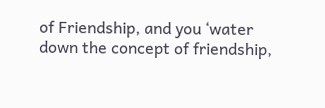of Friendship, and you ‘water down the concept of friendship,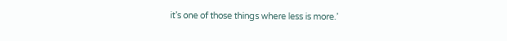it’s one of those things where less is more.’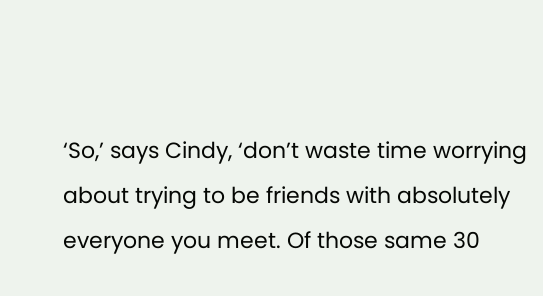‘So,’ says Cindy, ‘don’t waste time worrying about trying to be friends with absolutely everyone you meet. Of those same 30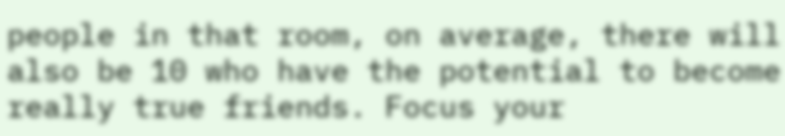people in that room, on average, there will also be 10 who have the potential to become really true friends. Focus your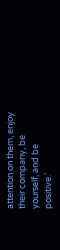attention on them, enjoy their company, be yourself, and be positive.’